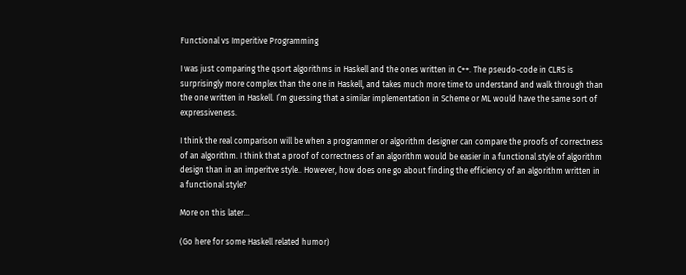Functional vs Imperitive Programming

I was just comparing the qsort algorithms in Haskell and the ones written in C++. The pseudo-code in CLRS is surprisingly more complex than the one in Haskell, and takes much more time to understand and walk through than the one written in Haskell. I’m guessing that a similar implementation in Scheme or ML would have the same sort of expressiveness.

I think the real comparison will be when a programmer or algorithm designer can compare the proofs of correctness of an algorithm. I think that a proof of correctness of an algorithm would be easier in a functional style of algorithm design than in an imperitve style.. However, how does one go about finding the efficiency of an algorithm written in a functional style?

More on this later…

(Go here for some Haskell related humor)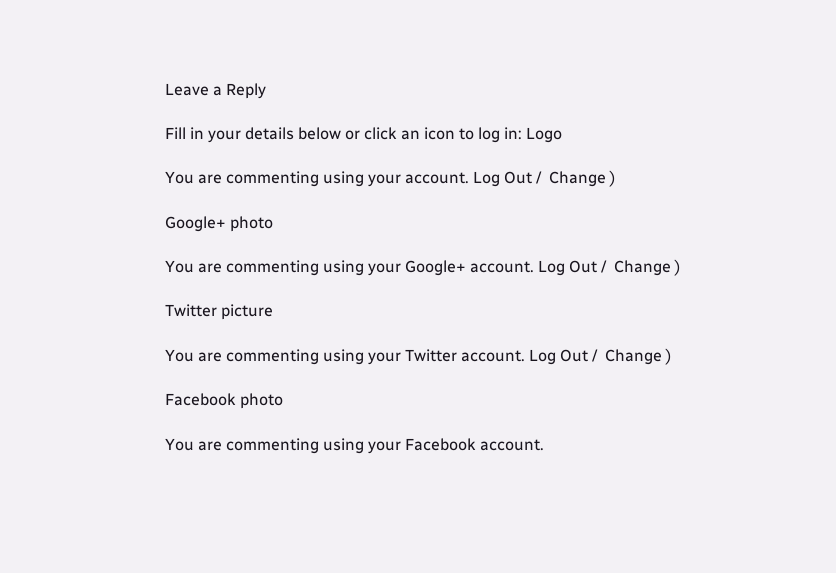Leave a Reply

Fill in your details below or click an icon to log in: Logo

You are commenting using your account. Log Out /  Change )

Google+ photo

You are commenting using your Google+ account. Log Out /  Change )

Twitter picture

You are commenting using your Twitter account. Log Out /  Change )

Facebook photo

You are commenting using your Facebook account.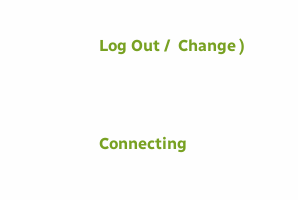Log Out /  Change )


Connecting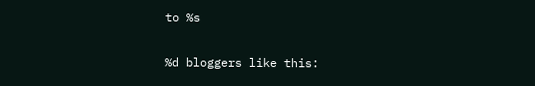to %s

%d bloggers like this: